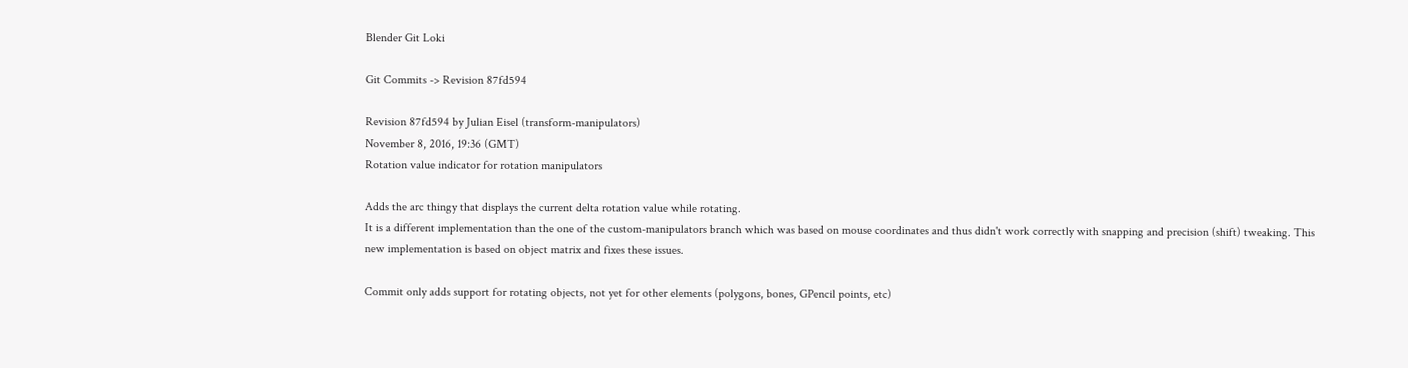Blender Git Loki

Git Commits -> Revision 87fd594

Revision 87fd594 by Julian Eisel (transform-manipulators)
November 8, 2016, 19:36 (GMT)
Rotation value indicator for rotation manipulators

Adds the arc thingy that displays the current delta rotation value while rotating.
It is a different implementation than the one of the custom-manipulators branch which was based on mouse coordinates and thus didn't work correctly with snapping and precision (shift) tweaking. This new implementation is based on object matrix and fixes these issues.

Commit only adds support for rotating objects, not yet for other elements (polygons, bones, GPencil points, etc)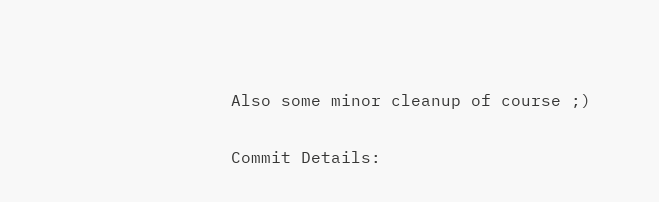Also some minor cleanup of course ;)

Commit Details: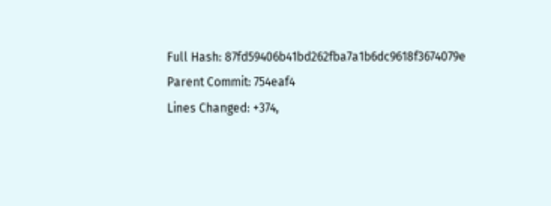Full Hash: 87fd59406b41bd262fba7a1b6dc9618f3674079e
Parent Commit: 754eaf4
Lines Changed: +374,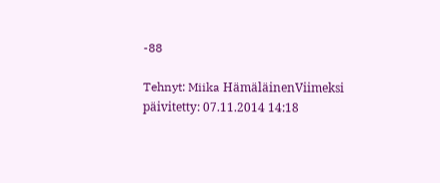-88

Tehnyt: Miika HämäläinenViimeksi päivitetty: 07.11.2014 14:18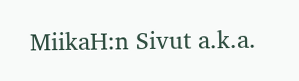MiikaH:n Sivut a.k.a.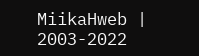MiikaHweb | 2003-2022